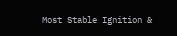Most Stable Ignition &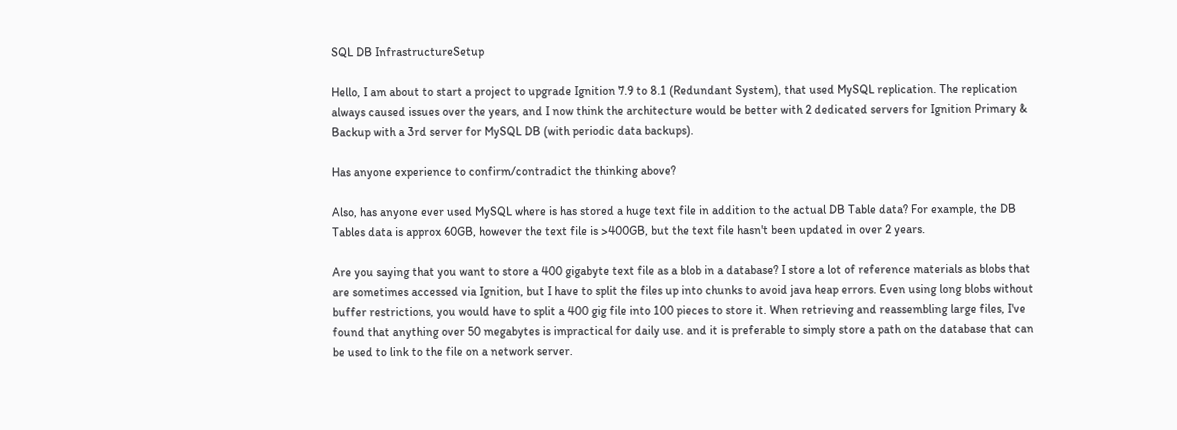SQL DB InfrastructureSetup

Hello, I am about to start a project to upgrade Ignition 7.9 to 8.1 (Redundant System), that used MySQL replication. The replication always caused issues over the years, and I now think the architecture would be better with 2 dedicated servers for Ignition Primary & Backup with a 3rd server for MySQL DB (with periodic data backups).

Has anyone experience to confirm/contradict the thinking above?

Also, has anyone ever used MySQL where is has stored a huge text file in addition to the actual DB Table data? For example, the DB Tables data is approx 60GB, however the text file is >400GB, but the text file hasn't been updated in over 2 years.

Are you saying that you want to store a 400 gigabyte text file as a blob in a database? I store a lot of reference materials as blobs that are sometimes accessed via Ignition, but I have to split the files up into chunks to avoid java heap errors. Even using long blobs without buffer restrictions, you would have to split a 400 gig file into 100 pieces to store it. When retrieving and reassembling large files, I've found that anything over 50 megabytes is impractical for daily use. and it is preferable to simply store a path on the database that can be used to link to the file on a network server.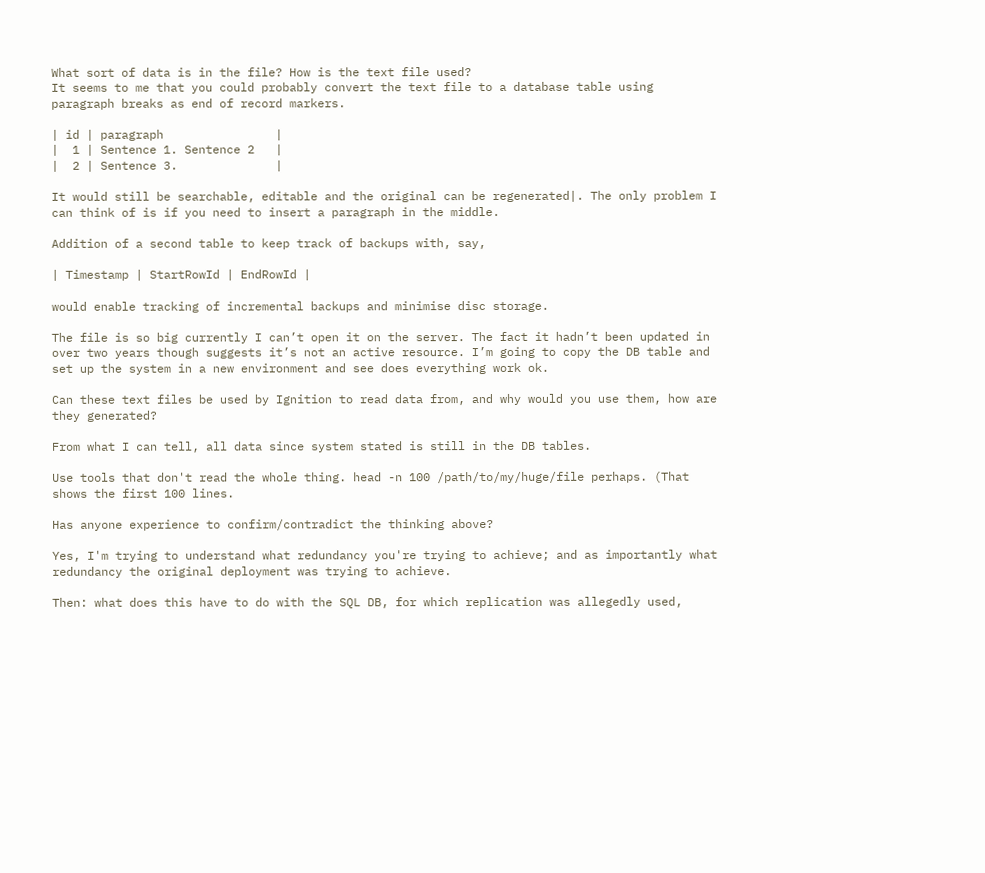What sort of data is in the file? How is the text file used?
It seems to me that you could probably convert the text file to a database table using paragraph breaks as end of record markers.

| id | paragraph                |
|  1 | Sentence 1. Sentence 2   |
|  2 | Sentence 3.              |

It would still be searchable, editable and the original can be regenerated|. The only problem I can think of is if you need to insert a paragraph in the middle.

Addition of a second table to keep track of backups with, say,

| Timestamp | StartRowId | EndRowId |

would enable tracking of incremental backups and minimise disc storage.

The file is so big currently I can’t open it on the server. The fact it hadn’t been updated in over two years though suggests it’s not an active resource. I’m going to copy the DB table and set up the system in a new environment and see does everything work ok.

Can these text files be used by Ignition to read data from, and why would you use them, how are they generated?

From what I can tell, all data since system stated is still in the DB tables.

Use tools that don't read the whole thing. head -n 100 /path/to/my/huge/file perhaps. (That shows the first 100 lines.

Has anyone experience to confirm/contradict the thinking above?

Yes, I'm trying to understand what redundancy you're trying to achieve; and as importantly what redundancy the original deployment was trying to achieve.

Then: what does this have to do with the SQL DB, for which replication was allegedly used,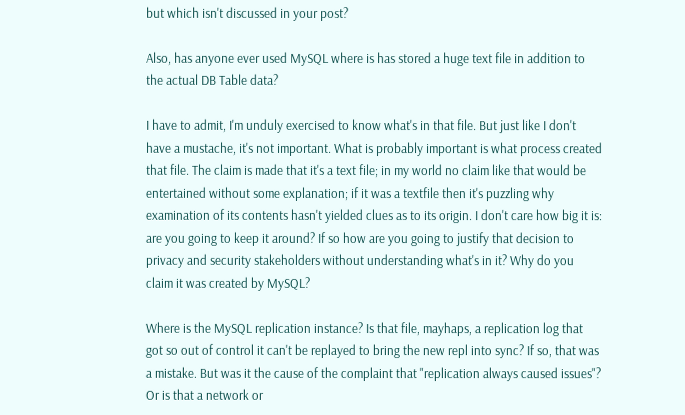but which isn't discussed in your post?

Also, has anyone ever used MySQL where is has stored a huge text file in addition to the actual DB Table data?

I have to admit, I'm unduly exercised to know what's in that file. But just like I don't have a mustache, it's not important. What is probably important is what process created that file. The claim is made that it's a text file; in my world no claim like that would be entertained without some explanation; if it was a textfile then it's puzzling why examination of its contents hasn't yielded clues as to its origin. I don't care how big it is: are you going to keep it around? If so how are you going to justify that decision to privacy and security stakeholders without understanding what's in it? Why do you claim it was created by MySQL?

Where is the MySQL replication instance? Is that file, mayhaps, a replication log that got so out of control it can't be replayed to bring the new repl into sync? If so, that was a mistake. But was it the cause of the complaint that "replication always caused issues"? Or is that a network or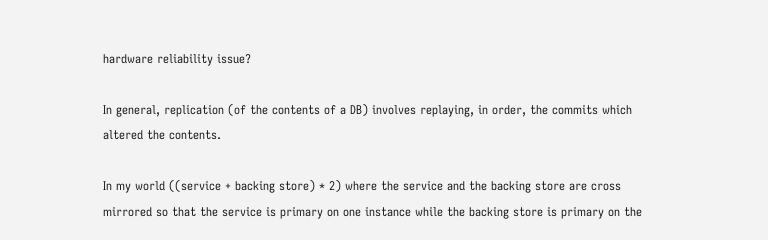hardware reliability issue?

In general, replication (of the contents of a DB) involves replaying, in order, the commits which altered the contents.

In my world ((service + backing store) * 2) where the service and the backing store are cross mirrored so that the service is primary on one instance while the backing store is primary on the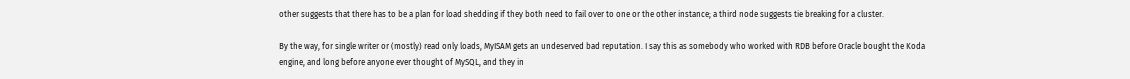other suggests that there has to be a plan for load shedding if they both need to fail over to one or the other instance; a third node suggests tie breaking for a cluster.

By the way, for single writer or (mostly) read only loads, MyISAM gets an undeserved bad reputation. I say this as somebody who worked with RDB before Oracle bought the Koda engine, and long before anyone ever thought of MySQL, and they in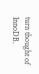turn thought of InnoDB.